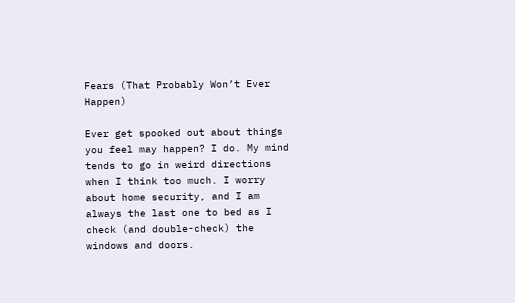Fears (That Probably Won’t Ever Happen)

Ever get spooked out about things you feel may happen? I do. My mind tends to go in weird directions when I think too much. I worry about home security, and I am always the last one to bed as I check (and double-check) the windows and doors.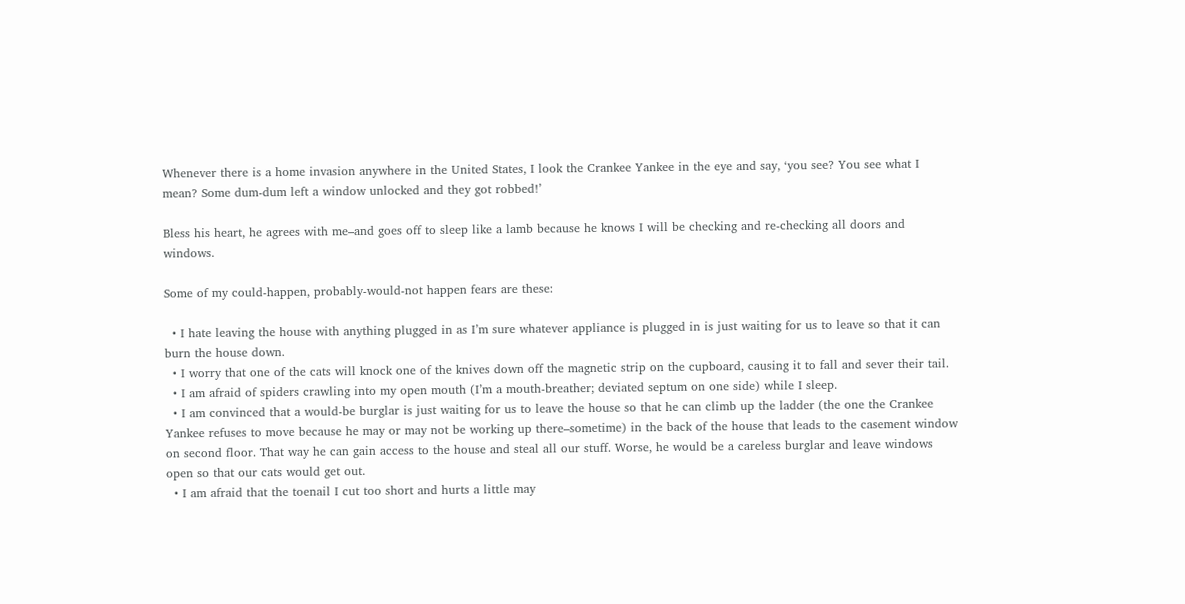Whenever there is a home invasion anywhere in the United States, I look the Crankee Yankee in the eye and say, ‘you see? You see what I mean? Some dum-dum left a window unlocked and they got robbed!’

Bless his heart, he agrees with me–and goes off to sleep like a lamb because he knows I will be checking and re-checking all doors and windows.

Some of my could-happen, probably-would-not happen fears are these:

  • I hate leaving the house with anything plugged in as I’m sure whatever appliance is plugged in is just waiting for us to leave so that it can burn the house down.
  • I worry that one of the cats will knock one of the knives down off the magnetic strip on the cupboard, causing it to fall and sever their tail.
  • I am afraid of spiders crawling into my open mouth (I’m a mouth-breather; deviated septum on one side) while I sleep.
  • I am convinced that a would-be burglar is just waiting for us to leave the house so that he can climb up the ladder (the one the Crankee Yankee refuses to move because he may or may not be working up there–sometime) in the back of the house that leads to the casement window on second floor. That way he can gain access to the house and steal all our stuff. Worse, he would be a careless burglar and leave windows open so that our cats would get out.
  • I am afraid that the toenail I cut too short and hurts a little may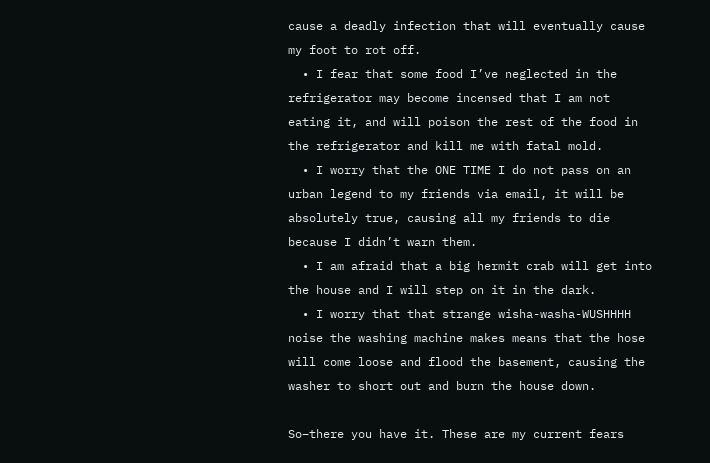cause a deadly infection that will eventually cause my foot to rot off.
  • I fear that some food I’ve neglected in the refrigerator may become incensed that I am not eating it, and will poison the rest of the food in the refrigerator and kill me with fatal mold.
  • I worry that the ONE TIME I do not pass on an urban legend to my friends via email, it will be absolutely true, causing all my friends to die because I didn’t warn them.
  • I am afraid that a big hermit crab will get into the house and I will step on it in the dark.
  • I worry that that strange wisha-washa-WUSHHHH noise the washing machine makes means that the hose will come loose and flood the basement, causing the washer to short out and burn the house down.

So–there you have it. These are my current fears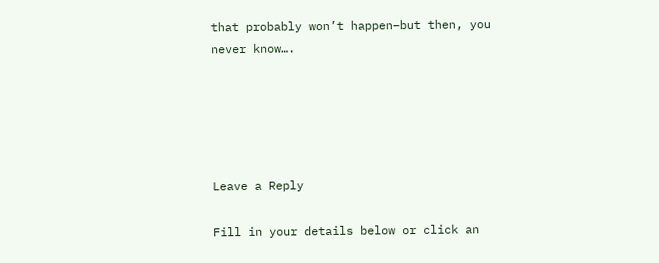that probably won’t happen–but then, you never know….





Leave a Reply

Fill in your details below or click an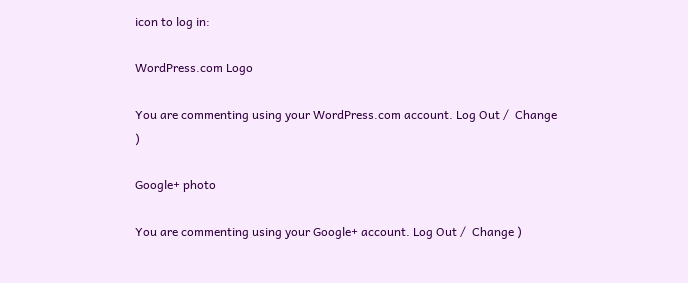icon to log in:

WordPress.com Logo

You are commenting using your WordPress.com account. Log Out /  Change )

Google+ photo

You are commenting using your Google+ account. Log Out /  Change )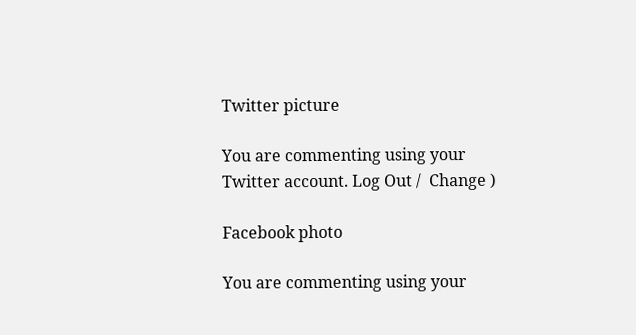Twitter picture

You are commenting using your Twitter account. Log Out /  Change )

Facebook photo

You are commenting using your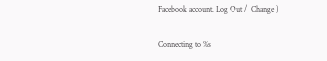Facebook account. Log Out /  Change )

Connecting to %s